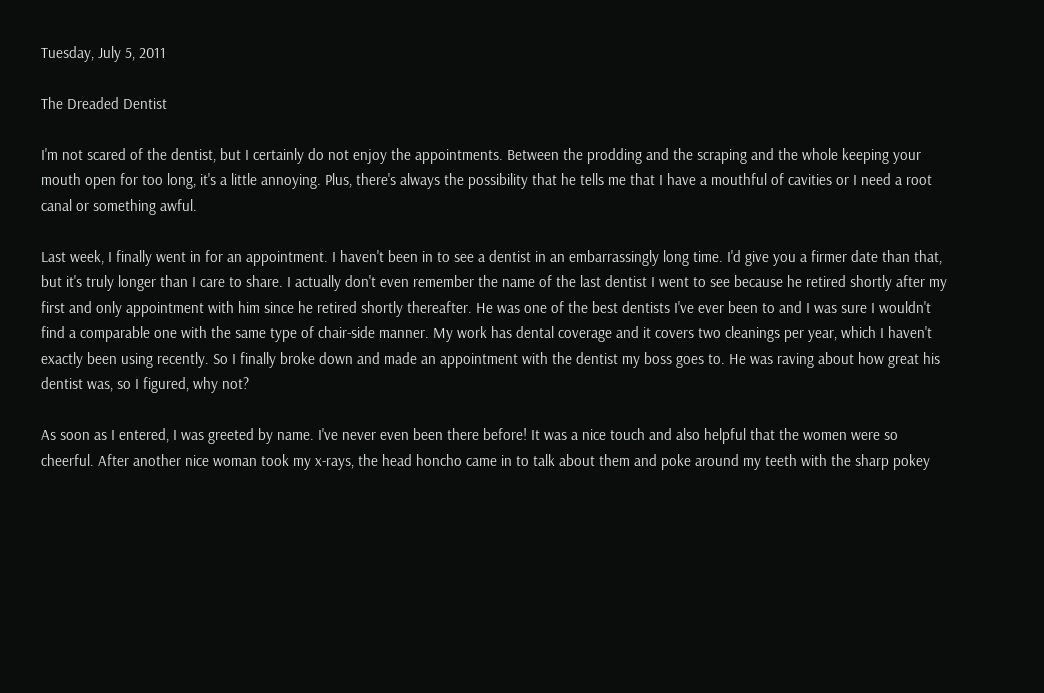Tuesday, July 5, 2011

The Dreaded Dentist

I'm not scared of the dentist, but I certainly do not enjoy the appointments. Between the prodding and the scraping and the whole keeping your mouth open for too long, it's a little annoying. Plus, there's always the possibility that he tells me that I have a mouthful of cavities or I need a root canal or something awful.

Last week, I finally went in for an appointment. I haven't been in to see a dentist in an embarrassingly long time. I'd give you a firmer date than that, but it's truly longer than I care to share. I actually don't even remember the name of the last dentist I went to see because he retired shortly after my first and only appointment with him since he retired shortly thereafter. He was one of the best dentists I've ever been to and I was sure I wouldn't find a comparable one with the same type of chair-side manner. My work has dental coverage and it covers two cleanings per year, which I haven't exactly been using recently. So I finally broke down and made an appointment with the dentist my boss goes to. He was raving about how great his dentist was, so I figured, why not?

As soon as I entered, I was greeted by name. I've never even been there before! It was a nice touch and also helpful that the women were so cheerful. After another nice woman took my x-rays, the head honcho came in to talk about them and poke around my teeth with the sharp pokey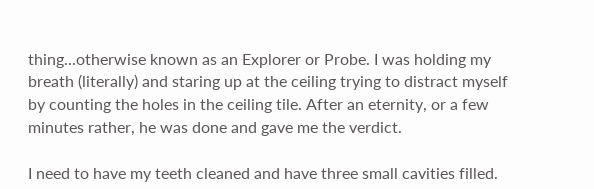thing...otherwise known as an Explorer or Probe. I was holding my breath (literally) and staring up at the ceiling trying to distract myself by counting the holes in the ceiling tile. After an eternity, or a few minutes rather, he was done and gave me the verdict.

I need to have my teeth cleaned and have three small cavities filled.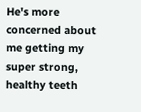He's more concerned about me getting my super strong, healthy teeth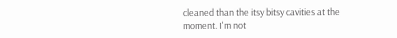cleaned than the itsy bitsy cavities at the moment. I'm not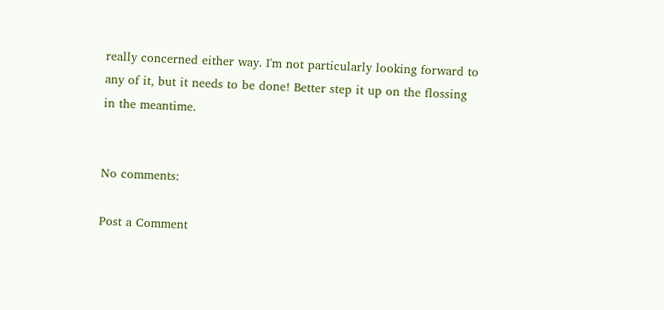really concerned either way. I'm not particularly looking forward to any of it, but it needs to be done! Better step it up on the flossing in the meantime.


No comments:

Post a Comment